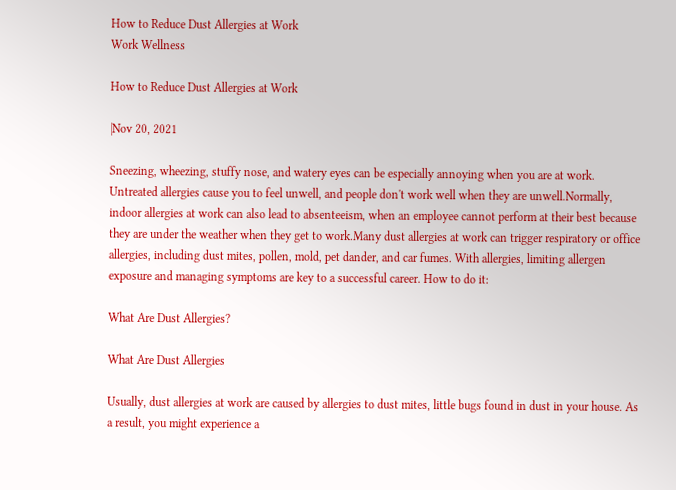How to Reduce Dust Allergies at Work
Work Wellness

How to Reduce Dust Allergies at Work

|Nov 20, 2021

Sneezing, wheezing, stuffy nose, and watery eyes can be especially annoying when you are at work. Untreated allergies cause you to feel unwell, and people don't work well when they are unwell.Normally, indoor allergies at work can also lead to absenteeism, when an employee cannot perform at their best because they are under the weather when they get to work.Many dust allergies at work can trigger respiratory or office allergies, including dust mites, pollen, mold, pet dander, and car fumes. With allergies, limiting allergen exposure and managing symptoms are key to a successful career. How to do it:

What Are Dust Allergies?

What Are Dust Allergies

Usually, dust allergies at work are caused by allergies to dust mites, little bugs found in dust in your house. As a result, you might experience a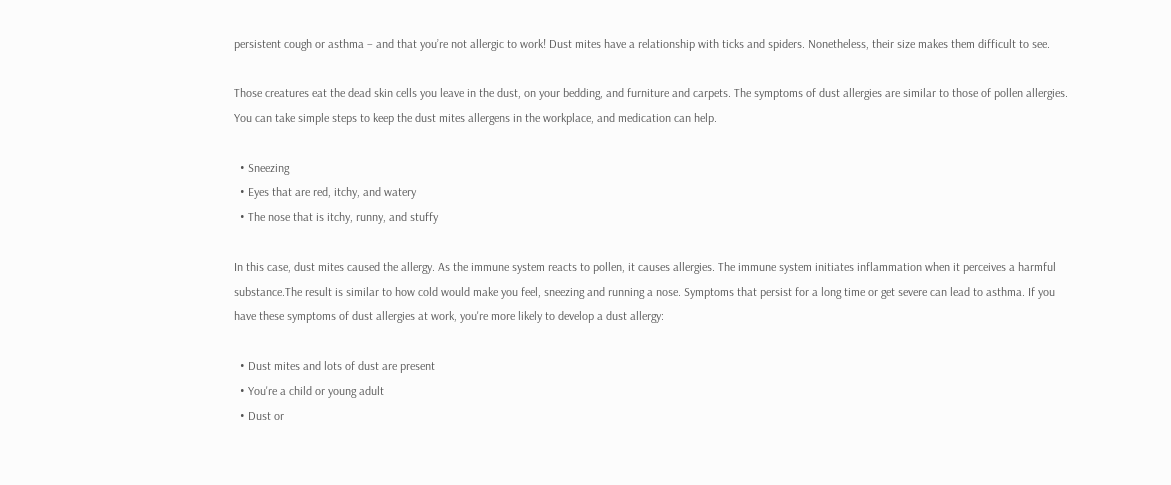persistent cough or asthma – and that you’re not allergic to work! Dust mites have a relationship with ticks and spiders. Nonetheless, their size makes them difficult to see.

Those creatures eat the dead skin cells you leave in the dust, on your bedding, and furniture and carpets. The symptoms of dust allergies are similar to those of pollen allergies. You can take simple steps to keep the dust mites allergens in the workplace, and medication can help.

  • Sneezing
  • Eyes that are red, itchy, and watery
  • The nose that is itchy, runny, and stuffy

In this case, dust mites caused the allergy. As the immune system reacts to pollen, it causes allergies. The immune system initiates inflammation when it perceives a harmful substance.The result is similar to how cold would make you feel, sneezing and running a nose. Symptoms that persist for a long time or get severe can lead to asthma. If you have these symptoms of dust allergies at work, you're more likely to develop a dust allergy:

  • Dust mites and lots of dust are present
  • You're a child or young adult
  • Dust or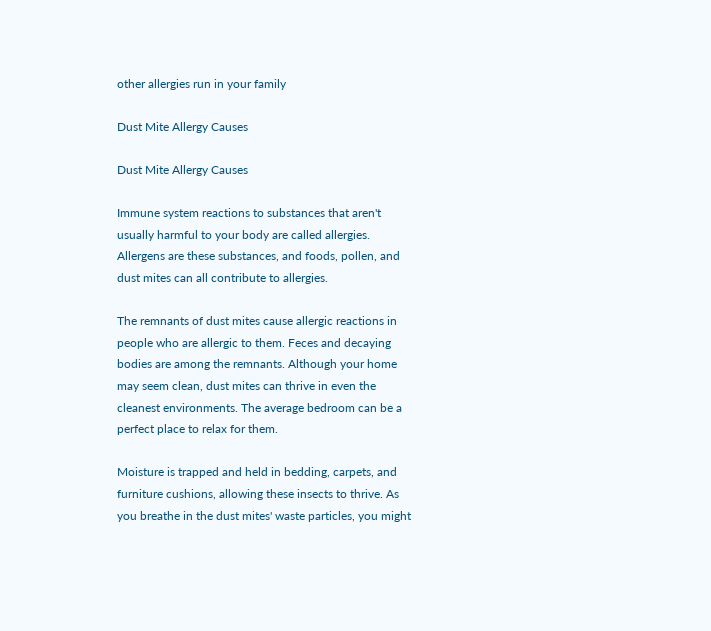other allergies run in your family

Dust Mite Allergy Causes

Dust Mite Allergy Causes

Immune system reactions to substances that aren't usually harmful to your body are called allergies. Allergens are these substances, and foods, pollen, and dust mites can all contribute to allergies.

The remnants of dust mites cause allergic reactions in people who are allergic to them. Feces and decaying bodies are among the remnants. Although your home may seem clean, dust mites can thrive in even the cleanest environments. The average bedroom can be a perfect place to relax for them.

Moisture is trapped and held in bedding, carpets, and furniture cushions, allowing these insects to thrive. As you breathe in the dust mites' waste particles, you might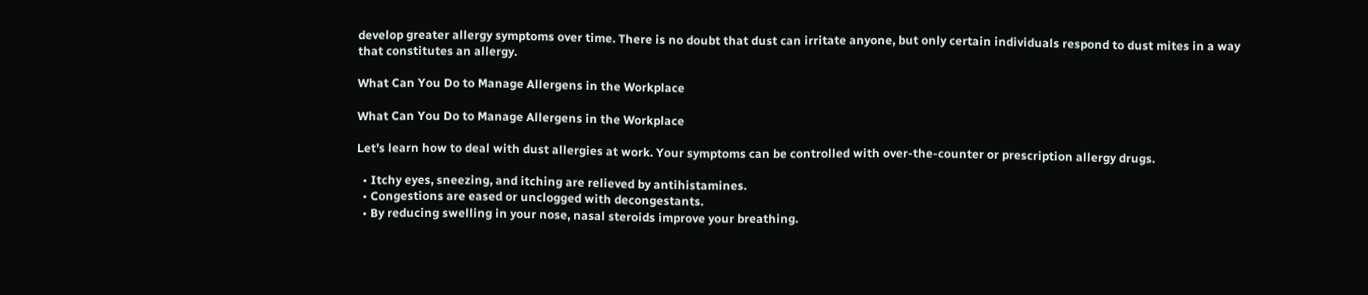develop greater allergy symptoms over time. There is no doubt that dust can irritate anyone, but only certain individuals respond to dust mites in a way that constitutes an allergy.

What Can You Do to Manage Allergens in the Workplace

What Can You Do to Manage Allergens in the Workplace

Let’s learn how to deal with dust allergies at work. Your symptoms can be controlled with over-the-counter or prescription allergy drugs.

  • Itchy eyes, sneezing, and itching are relieved by antihistamines.
  • Congestions are eased or unclogged with decongestants.
  • By reducing swelling in your nose, nasal steroids improve your breathing.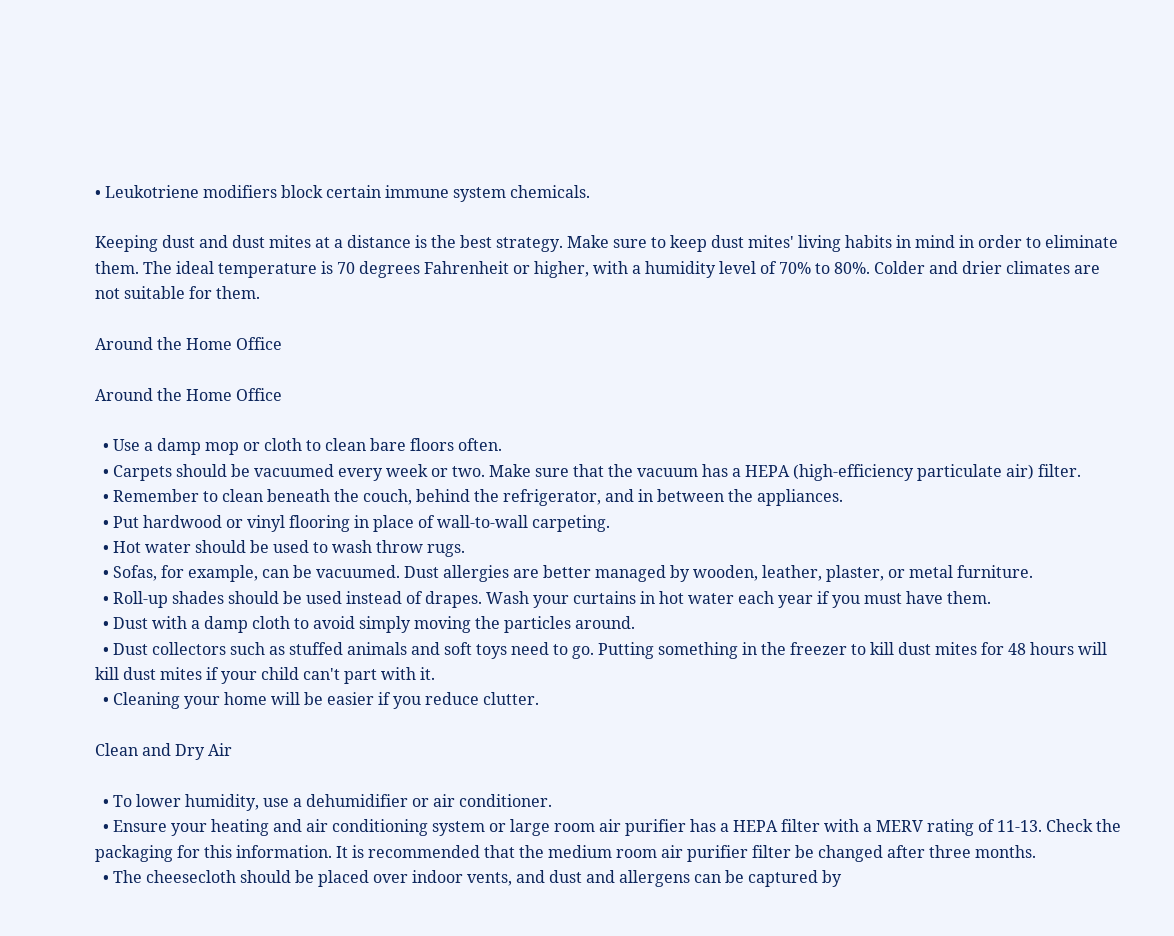• Leukotriene modifiers block certain immune system chemicals.

Keeping dust and dust mites at a distance is the best strategy. Make sure to keep dust mites' living habits in mind in order to eliminate them. The ideal temperature is 70 degrees Fahrenheit or higher, with a humidity level of 70% to 80%. Colder and drier climates are not suitable for them.

Around the Home Office

Around the Home Office

  • Use a damp mop or cloth to clean bare floors often.
  • Carpets should be vacuumed every week or two. Make sure that the vacuum has a HEPA (high-efficiency particulate air) filter.
  • Remember to clean beneath the couch, behind the refrigerator, and in between the appliances.
  • Put hardwood or vinyl flooring in place of wall-to-wall carpeting.
  • Hot water should be used to wash throw rugs.
  • Sofas, for example, can be vacuumed. Dust allergies are better managed by wooden, leather, plaster, or metal furniture.
  • Roll-up shades should be used instead of drapes. Wash your curtains in hot water each year if you must have them.
  • Dust with a damp cloth to avoid simply moving the particles around.
  • Dust collectors such as stuffed animals and soft toys need to go. Putting something in the freezer to kill dust mites for 48 hours will kill dust mites if your child can't part with it.
  • Cleaning your home will be easier if you reduce clutter.

Clean and Dry Air

  • To lower humidity, use a dehumidifier or air conditioner.
  • Ensure your heating and air conditioning system or large room air purifier has a HEPA filter with a MERV rating of 11-13. Check the packaging for this information. It is recommended that the medium room air purifier filter be changed after three months.
  • The cheesecloth should be placed over indoor vents, and dust and allergens can be captured by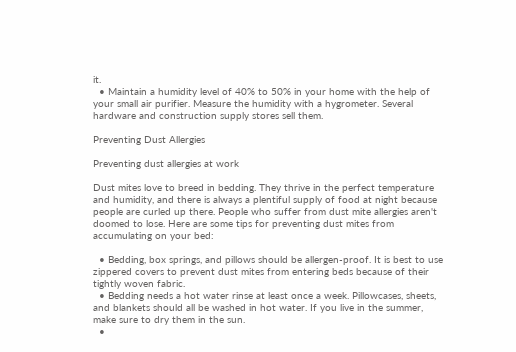it.
  • Maintain a humidity level of 40% to 50% in your home with the help of your small air purifier. Measure the humidity with a hygrometer. Several hardware and construction supply stores sell them.

Preventing Dust Allergies

Preventing dust allergies at work

Dust mites love to breed in bedding. They thrive in the perfect temperature and humidity, and there is always a plentiful supply of food at night because people are curled up there. People who suffer from dust mite allergies aren't doomed to lose. Here are some tips for preventing dust mites from accumulating on your bed:

  • Bedding, box springs, and pillows should be allergen-proof. It is best to use zippered covers to prevent dust mites from entering beds because of their tightly woven fabric.
  • Bedding needs a hot water rinse at least once a week. Pillowcases, sheets, and blankets should all be washed in hot water. If you live in the summer, make sure to dry them in the sun.
  •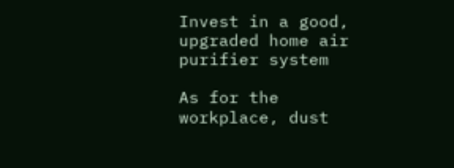Invest in a good, upgraded home air purifier system

As for the workplace, dust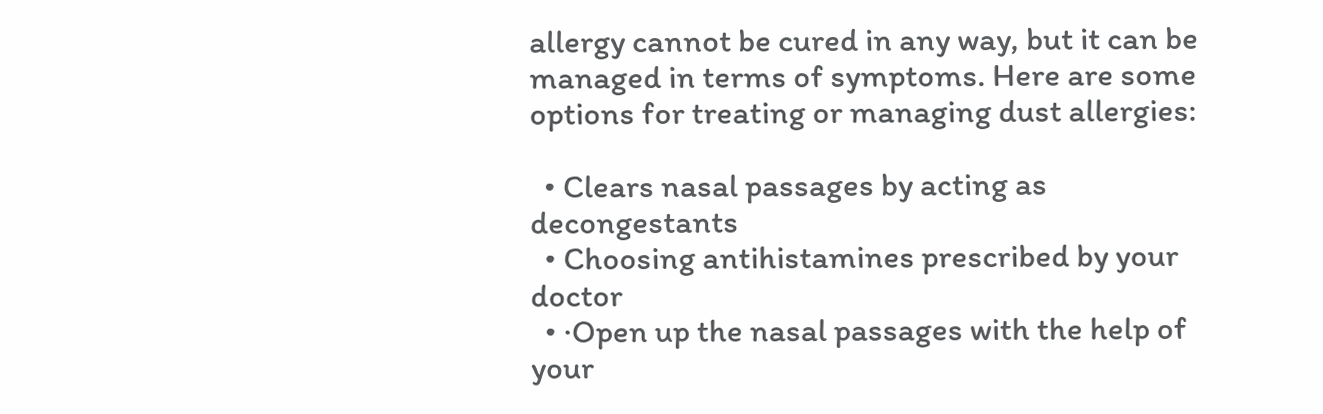allergy cannot be cured in any way, but it can be managed in terms of symptoms. Here are some options for treating or managing dust allergies:

  • Clears nasal passages by acting as decongestants
  • Choosing antihistamines prescribed by your doctor
  • ·Open up the nasal passages with the help of your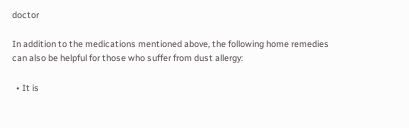doctor

In addition to the medications mentioned above, the following home remedies can also be helpful for those who suffer from dust allergy:

  • It is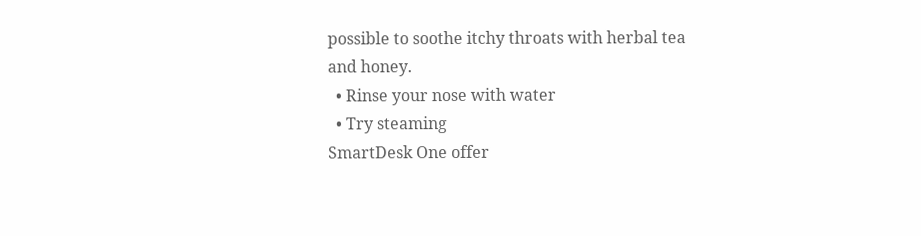possible to soothe itchy throats with herbal tea and honey.
  • Rinse your nose with water
  • Try steaming
SmartDesk One offer